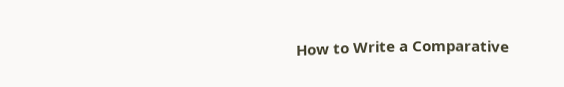How to Write a Comparative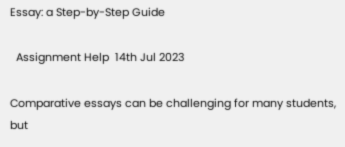Essay: a Step-by-Step Guide

  Assignment Help  14th Jul 2023

Comparative essays can be challenging for many students, but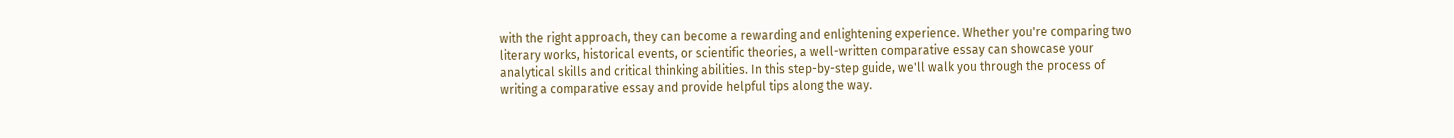with the right approach, they can become a rewarding and enlightening experience. Whether you're comparing two literary works, historical events, or scientific theories, a well-written comparative essay can showcase your analytical skills and critical thinking abilities. In this step-by-step guide, we'll walk you through the process of writing a comparative essay and provide helpful tips along the way.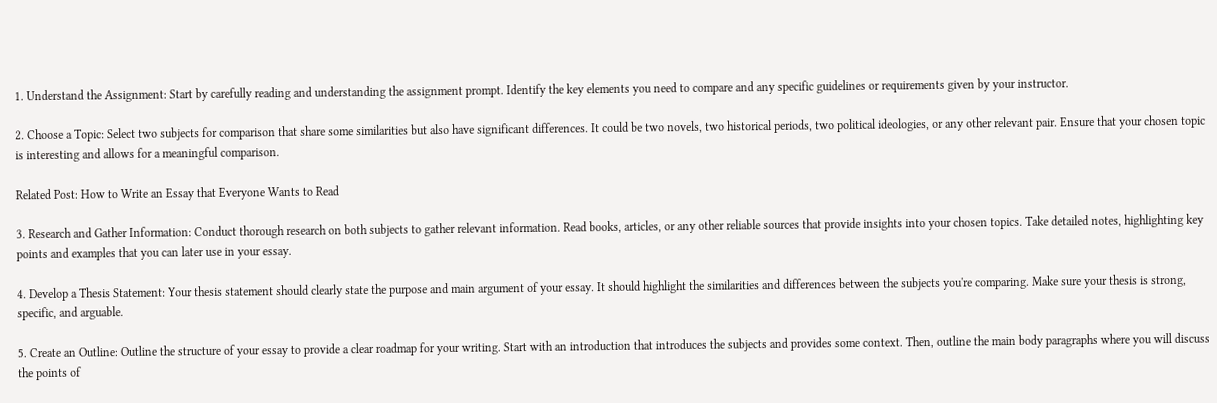1. Understand the Assignment: Start by carefully reading and understanding the assignment prompt. Identify the key elements you need to compare and any specific guidelines or requirements given by your instructor.

2. Choose a Topic: Select two subjects for comparison that share some similarities but also have significant differences. It could be two novels, two historical periods, two political ideologies, or any other relevant pair. Ensure that your chosen topic is interesting and allows for a meaningful comparison.

Related Post: How to Write an Essay that Everyone Wants to Read

3. Research and Gather Information: Conduct thorough research on both subjects to gather relevant information. Read books, articles, or any other reliable sources that provide insights into your chosen topics. Take detailed notes, highlighting key points and examples that you can later use in your essay.

4. Develop a Thesis Statement: Your thesis statement should clearly state the purpose and main argument of your essay. It should highlight the similarities and differences between the subjects you're comparing. Make sure your thesis is strong, specific, and arguable.

5. Create an Outline: Outline the structure of your essay to provide a clear roadmap for your writing. Start with an introduction that introduces the subjects and provides some context. Then, outline the main body paragraphs where you will discuss the points of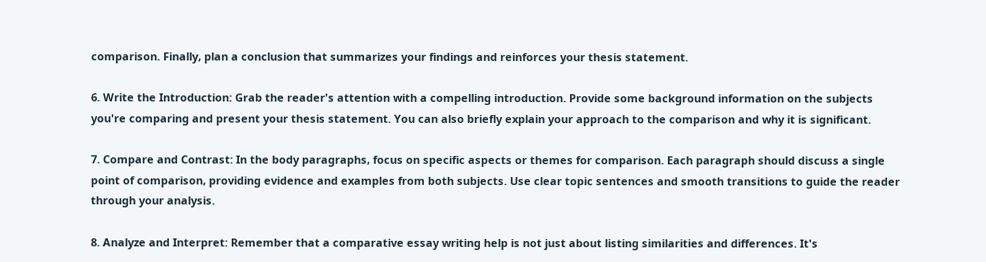comparison. Finally, plan a conclusion that summarizes your findings and reinforces your thesis statement.

6. Write the Introduction: Grab the reader's attention with a compelling introduction. Provide some background information on the subjects you're comparing and present your thesis statement. You can also briefly explain your approach to the comparison and why it is significant.

7. Compare and Contrast: In the body paragraphs, focus on specific aspects or themes for comparison. Each paragraph should discuss a single point of comparison, providing evidence and examples from both subjects. Use clear topic sentences and smooth transitions to guide the reader through your analysis.

8. Analyze and Interpret: Remember that a comparative essay writing help is not just about listing similarities and differences. It's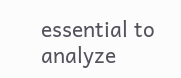essential to analyze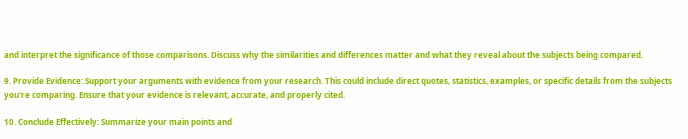and interpret the significance of those comparisons. Discuss why the similarities and differences matter and what they reveal about the subjects being compared.

9. Provide Evidence: Support your arguments with evidence from your research. This could include direct quotes, statistics, examples, or specific details from the subjects you're comparing. Ensure that your evidence is relevant, accurate, and properly cited.

10. Conclude Effectively: Summarize your main points and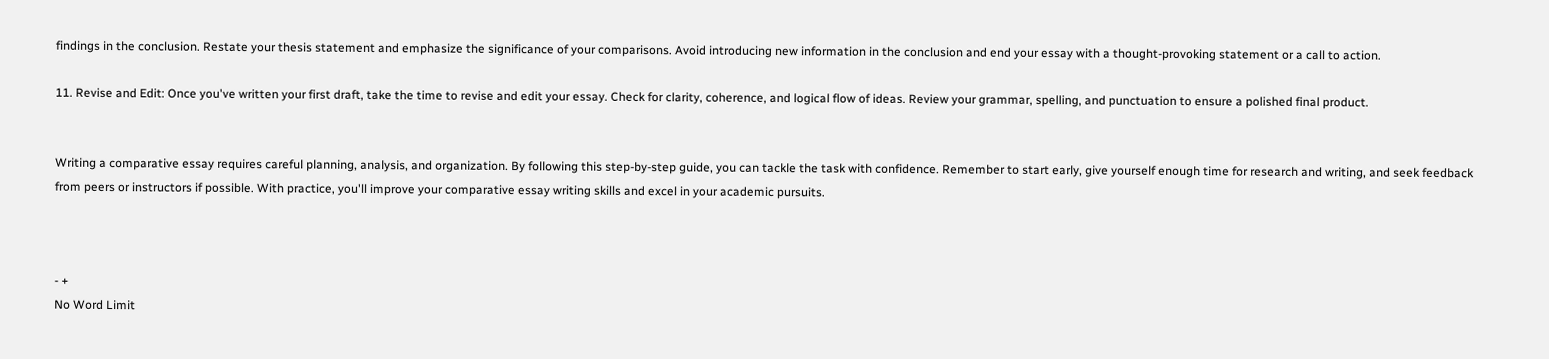findings in the conclusion. Restate your thesis statement and emphasize the significance of your comparisons. Avoid introducing new information in the conclusion and end your essay with a thought-provoking statement or a call to action.

11. Revise and Edit: Once you've written your first draft, take the time to revise and edit your essay. Check for clarity, coherence, and logical flow of ideas. Review your grammar, spelling, and punctuation to ensure a polished final product.


Writing a comparative essay requires careful planning, analysis, and organization. By following this step-by-step guide, you can tackle the task with confidence. Remember to start early, give yourself enough time for research and writing, and seek feedback from peers or instructors if possible. With practice, you'll improve your comparative essay writing skills and excel in your academic pursuits.



- +
No Word Limit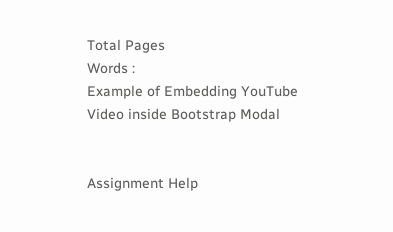Total Pages
Words :
Example of Embedding YouTube Video inside Bootstrap Modal


Assignment Help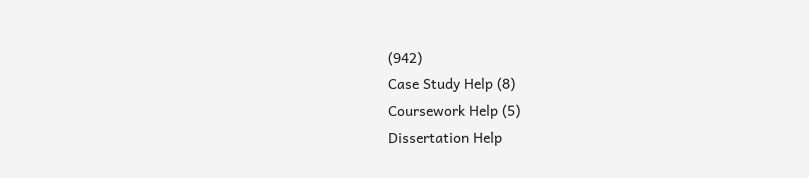(942)
Case Study Help (8)
Coursework Help (5)
Dissertation Help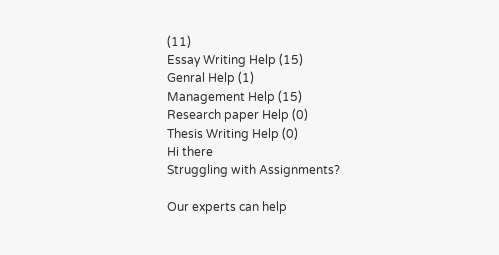(11)
Essay Writing Help (15)
Genral Help (1)
Management Help (15)
Research paper Help (0)
Thesis Writing Help (0)
Hi there
Struggling with Assignments?

Our experts can help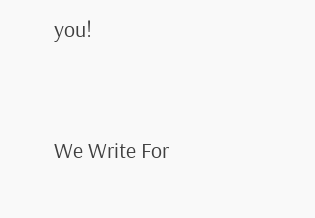you!




We Write For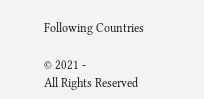Following Countries

© 2021 -
All Rights Reserved